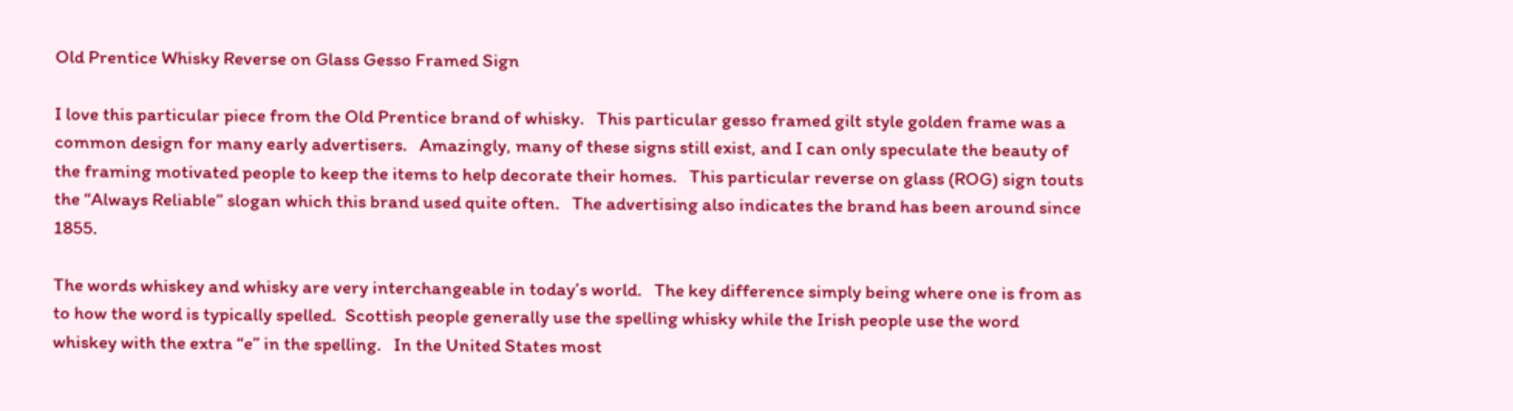Old Prentice Whisky Reverse on Glass Gesso Framed Sign

I love this particular piece from the Old Prentice brand of whisky.   This particular gesso framed gilt style golden frame was a common design for many early advertisers.   Amazingly, many of these signs still exist, and I can only speculate the beauty of the framing motivated people to keep the items to help decorate their homes.   This particular reverse on glass (ROG) sign touts the “Always Reliable” slogan which this brand used quite often.   The advertising also indicates the brand has been around since 1855.

The words whiskey and whisky are very interchangeable in today’s world.   The key difference simply being where one is from as to how the word is typically spelled.  Scottish people generally use the spelling whisky while the Irish people use the word whiskey with the extra “e” in the spelling.   In the United States most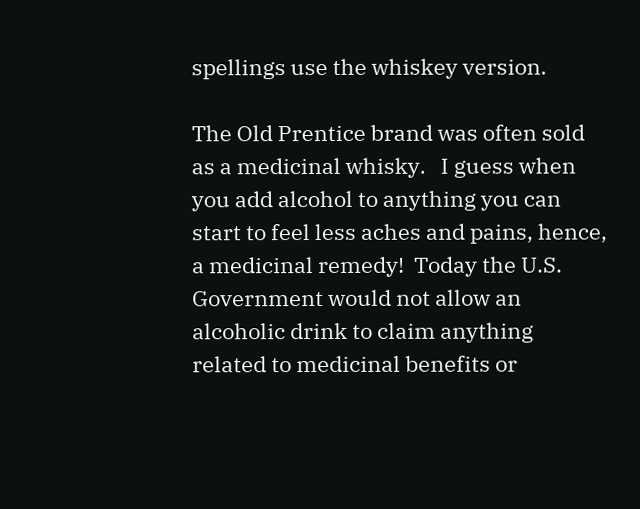spellings use the whiskey version.

The Old Prentice brand was often sold as a medicinal whisky.   I guess when you add alcohol to anything you can start to feel less aches and pains, hence, a medicinal remedy!  Today the U.S. Government would not allow an alcoholic drink to claim anything related to medicinal benefits or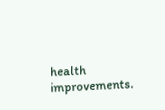health improvements.